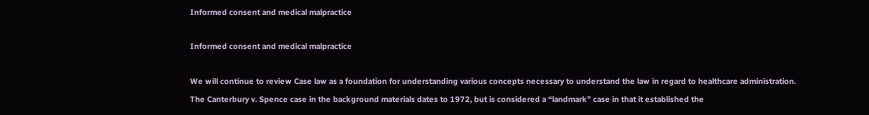Informed consent and medical malpractice

Informed consent and medical malpractice

We will continue to review Case law as a foundation for understanding various concepts necessary to understand the law in regard to healthcare administration. The Canterbury v. Spence case in the background materials dates to 1972, but is considered a “landmark” case in that it established the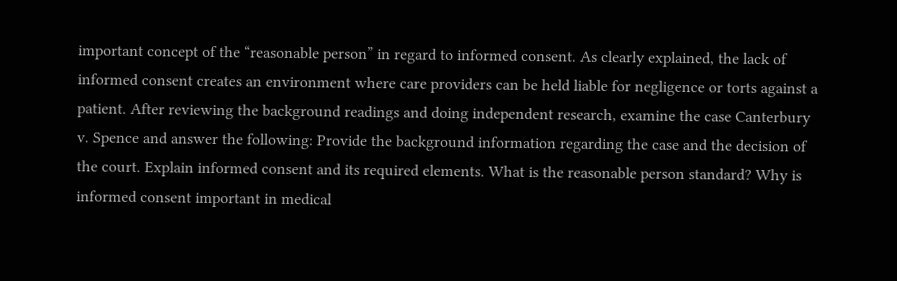important concept of the “reasonable person” in regard to informed consent. As clearly explained, the lack of informed consent creates an environment where care providers can be held liable for negligence or torts against a patient. After reviewing the background readings and doing independent research, examine the case Canterbury v. Spence and answer the following: Provide the background information regarding the case and the decision of the court. Explain informed consent and its required elements. What is the reasonable person standard? Why is informed consent important in medical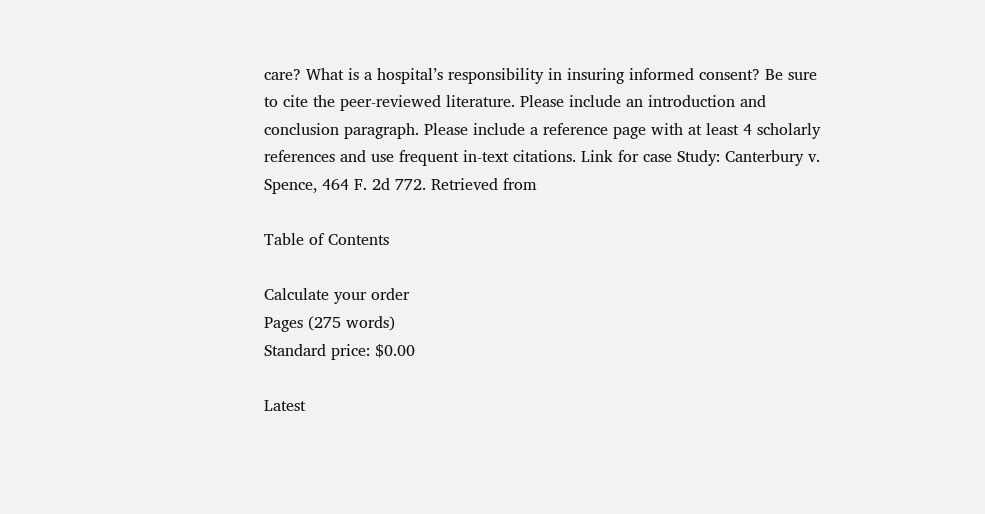care? What is a hospital’s responsibility in insuring informed consent? Be sure to cite the peer-reviewed literature. Please include an introduction and conclusion paragraph. Please include a reference page with at least 4 scholarly references and use frequent in-text citations. Link for case Study: Canterbury v. Spence, 464 F. 2d 772. Retrieved from

Table of Contents

Calculate your order
Pages (275 words)
Standard price: $0.00

Latest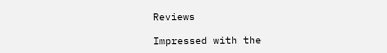Reviews

Impressed with the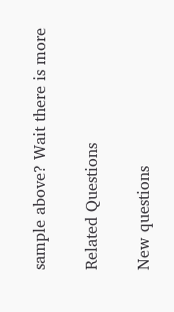sample above? Wait there is more

Related Questions

New questions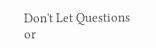Don't Let Questions or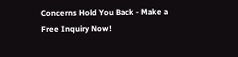Concerns Hold You Back - Make a Free Inquiry Now!